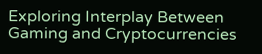Exploring Interplay Between Gaming and Cryptocurrencies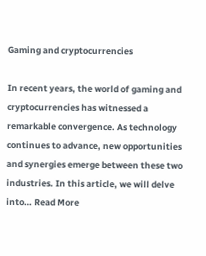Gaming and cryptocurrencies

In recent years, the world of gaming and cryptocurrencies has witnessed a remarkable convergence. As technology continues to advance, new opportunities and synergies emerge between these two industries. In this article, we will delve into… Read More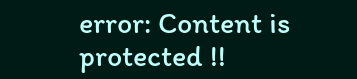error: Content is protected !!